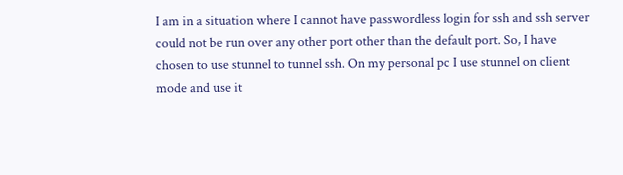I am in a situation where I cannot have passwordless login for ssh and ssh server could not be run over any other port other than the default port. So, I have chosen to use stunnel to tunnel ssh. On my personal pc I use stunnel on client mode and use it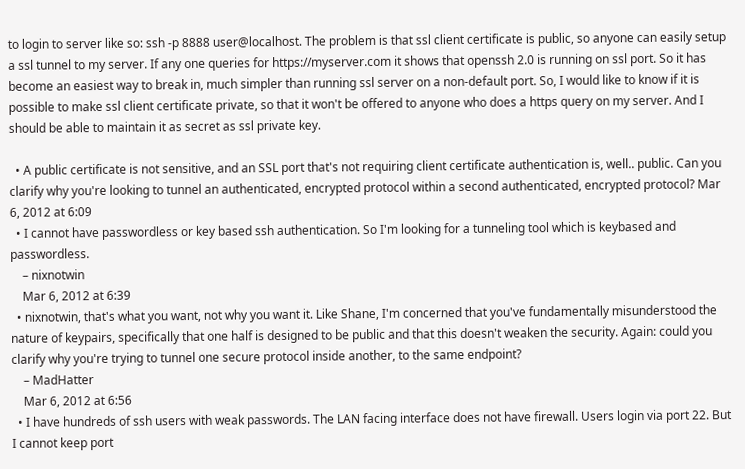to login to server like so: ssh -p 8888 user@localhost. The problem is that ssl client certificate is public, so anyone can easily setup a ssl tunnel to my server. If any one queries for https://myserver.com it shows that openssh 2.0 is running on ssl port. So it has become an easiest way to break in, much simpler than running ssl server on a non-default port. So, I would like to know if it is possible to make ssl client certificate private, so that it won't be offered to anyone who does a https query on my server. And I should be able to maintain it as secret as ssl private key.

  • A public certificate is not sensitive, and an SSL port that's not requiring client certificate authentication is, well.. public. Can you clarify why you're looking to tunnel an authenticated, encrypted protocol within a second authenticated, encrypted protocol? Mar 6, 2012 at 6:09
  • I cannot have passwordless or key based ssh authentication. So I'm looking for a tunneling tool which is keybased and passwordless.
    – nixnotwin
    Mar 6, 2012 at 6:39
  • nixnotwin, that's what you want, not why you want it. Like Shane, I'm concerned that you've fundamentally misunderstood the nature of keypairs, specifically that one half is designed to be public and that this doesn't weaken the security. Again: could you clarify why you're trying to tunnel one secure protocol inside another, to the same endpoint?
    – MadHatter
    Mar 6, 2012 at 6:56
  • I have hundreds of ssh users with weak passwords. The LAN facing interface does not have firewall. Users login via port 22. But I cannot keep port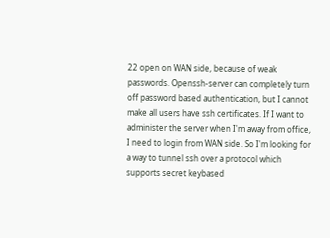22 open on WAN side, because of weak passwords. Openssh-server can completely turn off password based authentication, but I cannot make all users have ssh certificates. If I want to administer the server when I'm away from office, I need to login from WAN side. So I'm looking for a way to tunnel ssh over a protocol which supports secret keybased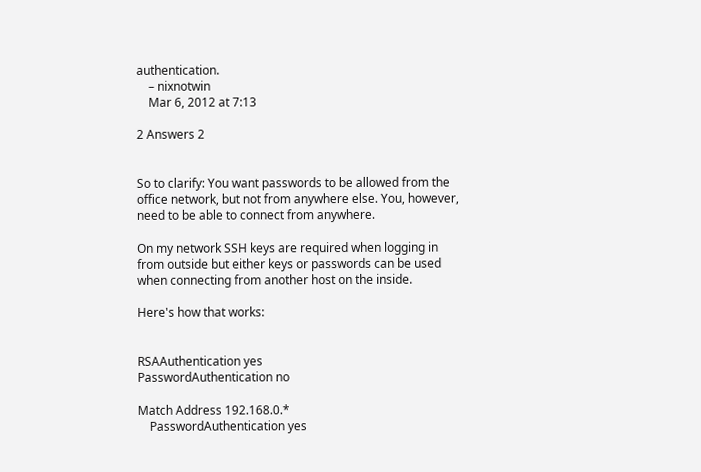authentication.
    – nixnotwin
    Mar 6, 2012 at 7:13

2 Answers 2


So to clarify: You want passwords to be allowed from the office network, but not from anywhere else. You, however, need to be able to connect from anywhere.

On my network SSH keys are required when logging in from outside but either keys or passwords can be used when connecting from another host on the inside.

Here's how that works:


RSAAuthentication yes
PasswordAuthentication no

Match Address 192.168.0.*
    PasswordAuthentication yes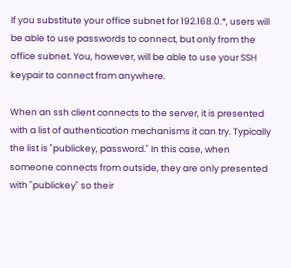If you substitute your office subnet for 192.168.0.*, users will be able to use passwords to connect, but only from the office subnet. You, however, will be able to use your SSH keypair to connect from anywhere.

When an ssh client connects to the server, it is presented with a list of authentication mechanisms it can try. Typically the list is "publickey, password." In this case, when someone connects from outside, they are only presented with "publickey" so their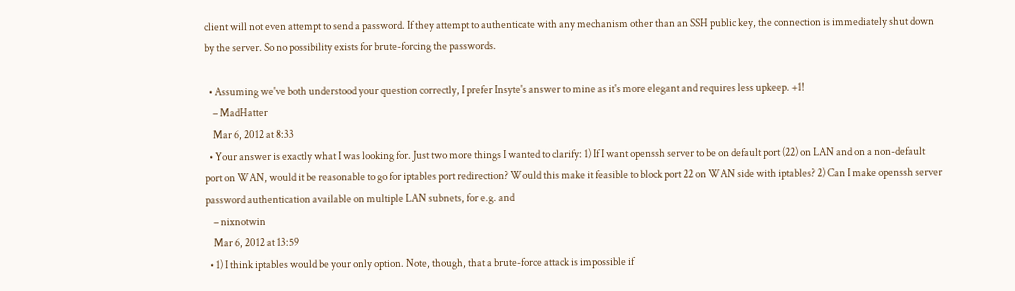client will not even attempt to send a password. If they attempt to authenticate with any mechanism other than an SSH public key, the connection is immediately shut down by the server. So no possibility exists for brute-forcing the passwords.

  • Assuming we've both understood your question correctly, I prefer Insyte's answer to mine as it's more elegant and requires less upkeep. +1!
    – MadHatter
    Mar 6, 2012 at 8:33
  • Your answer is exactly what I was looking for. Just two more things I wanted to clarify: 1) If I want openssh server to be on default port (22) on LAN and on a non-default port on WAN, would it be reasonable to go for iptables port redirection? Would this make it feasible to block port 22 on WAN side with iptables? 2) Can I make openssh server password authentication available on multiple LAN subnets, for e.g. and
    – nixnotwin
    Mar 6, 2012 at 13:59
  • 1) I think iptables would be your only option. Note, though, that a brute-force attack is impossible if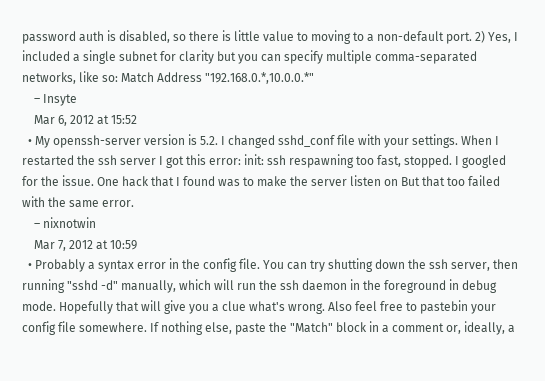password auth is disabled, so there is little value to moving to a non-default port. 2) Yes, I included a single subnet for clarity but you can specify multiple comma-separated networks, like so: Match Address "192.168.0.*,10.0.0.*"
    – Insyte
    Mar 6, 2012 at 15:52
  • My openssh-server version is 5.2. I changed sshd_conf file with your settings. When I restarted the ssh server I got this error: init: ssh respawning too fast, stopped. I googled for the issue. One hack that I found was to make the server listen on But that too failed with the same error.
    – nixnotwin
    Mar 7, 2012 at 10:59
  • Probably a syntax error in the config file. You can try shutting down the ssh server, then running "sshd -d" manually, which will run the ssh daemon in the foreground in debug mode. Hopefully that will give you a clue what's wrong. Also feel free to pastebin your config file somewhere. If nothing else, paste the "Match" block in a comment or, ideally, a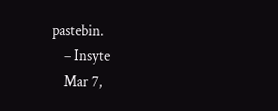pastebin.
    – Insyte
    Mar 7,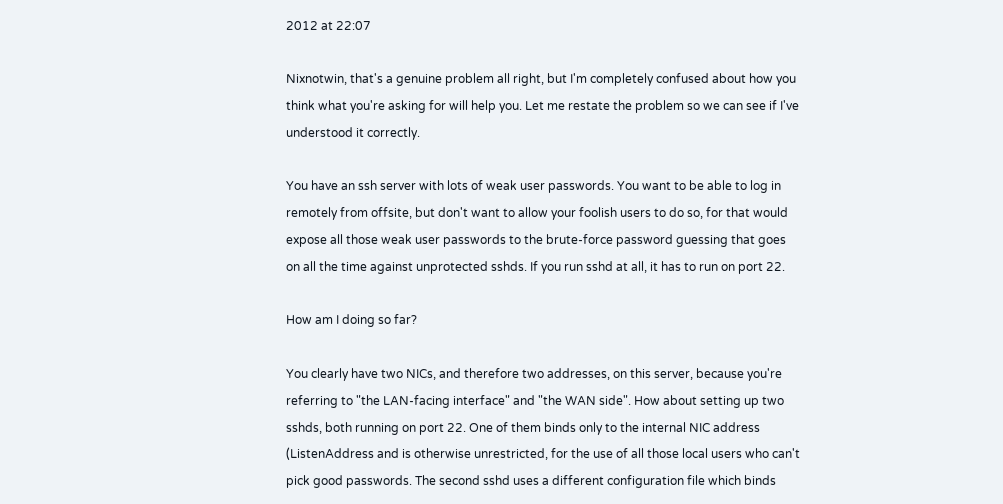2012 at 22:07

Nixnotwin, that's a genuine problem all right, but I'm completely confused about how you think what you're asking for will help you. Let me restate the problem so we can see if I've understood it correctly.

You have an ssh server with lots of weak user passwords. You want to be able to log in remotely from offsite, but don't want to allow your foolish users to do so, for that would expose all those weak user passwords to the brute-force password guessing that goes on all the time against unprotected sshds. If you run sshd at all, it has to run on port 22.

How am I doing so far?

You clearly have two NICs, and therefore two addresses, on this server, because you're referring to "the LAN-facing interface" and "the WAN side". How about setting up two sshds, both running on port 22. One of them binds only to the internal NIC address (ListenAddress and is otherwise unrestricted, for the use of all those local users who can't pick good passwords. The second sshd uses a different configuration file which binds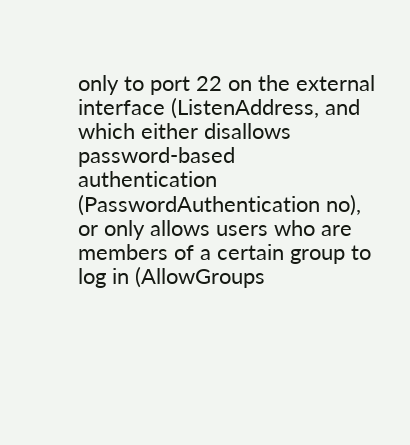only to port 22 on the external interface (ListenAddress, and which either disallows password-based authentication (PasswordAuthentication no), or only allows users who are members of a certain group to log in (AllowGroups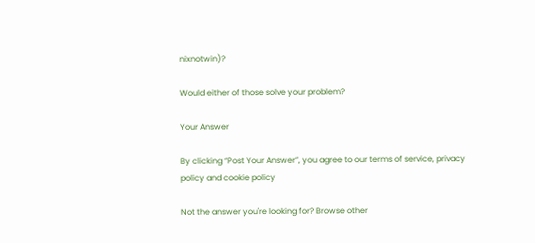nixnotwin)?

Would either of those solve your problem?

Your Answer

By clicking “Post Your Answer”, you agree to our terms of service, privacy policy and cookie policy

Not the answer you're looking for? Browse other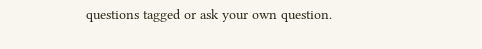questions tagged or ask your own question.